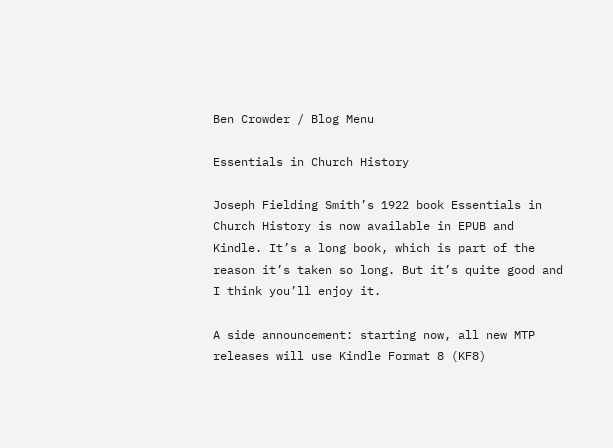Ben Crowder / Blog Menu

Essentials in Church History

Joseph Fielding Smith’s 1922 book Essentials in Church History is now available in EPUB and Kindle. It’s a long book, which is part of the reason it’s taken so long. But it’s quite good and I think you’ll enjoy it.

A side announcement: starting now, all new MTP releases will use Kindle Format 8 (KF8)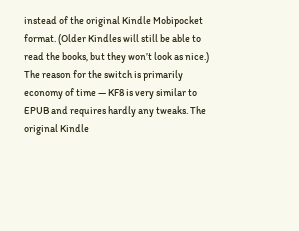instead of the original Kindle Mobipocket format. (Older Kindles will still be able to read the books, but they won’t look as nice.) The reason for the switch is primarily economy of time — KF8 is very similar to EPUB and requires hardly any tweaks. The original Kindle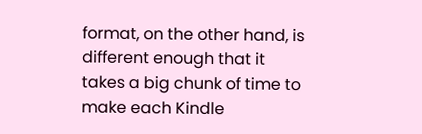format, on the other hand, is different enough that it takes a big chunk of time to make each Kindle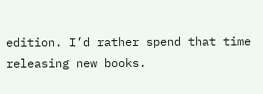edition. I’d rather spend that time releasing new books.